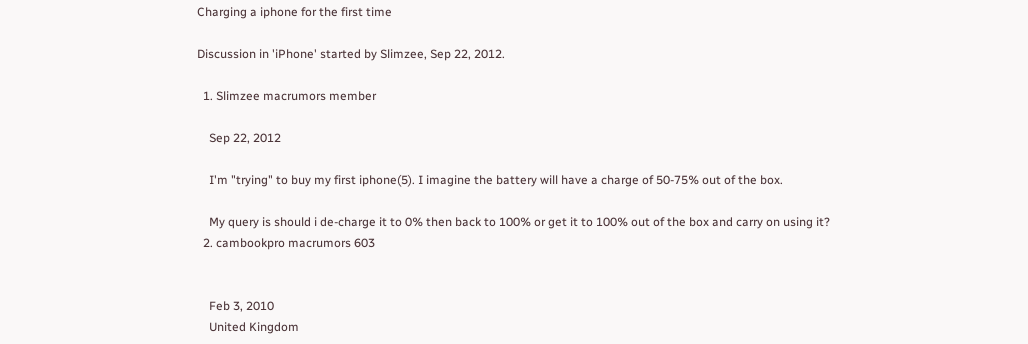Charging a iphone for the first time

Discussion in 'iPhone' started by Slimzee, Sep 22, 2012.

  1. Slimzee macrumors member

    Sep 22, 2012

    I'm "trying" to buy my first iphone(5). I imagine the battery will have a charge of 50-75% out of the box.

    My query is should i de-charge it to 0% then back to 100% or get it to 100% out of the box and carry on using it?
  2. cambookpro macrumors 603


    Feb 3, 2010
    United Kingdom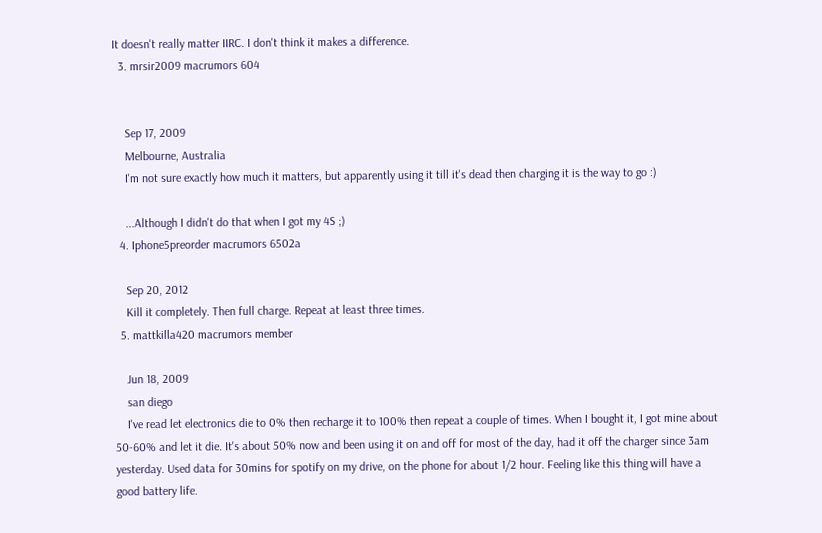It doesn't really matter IIRC. I don't think it makes a difference.
  3. mrsir2009 macrumors 604


    Sep 17, 2009
    Melbourne, Australia
    I'm not sure exactly how much it matters, but apparently using it till it's dead then charging it is the way to go :)

    ...Although I didn't do that when I got my 4S ;)
  4. Iphone5preorder macrumors 6502a

    Sep 20, 2012
    Kill it completely. Then full charge. Repeat at least three times.
  5. mattkilla420 macrumors member

    Jun 18, 2009
    san diego
    I've read let electronics die to 0% then recharge it to 100% then repeat a couple of times. When I bought it, I got mine about 50-60% and let it die. It's about 50% now and been using it on and off for most of the day, had it off the charger since 3am yesterday. Used data for 30mins for spotify on my drive, on the phone for about 1/2 hour. Feeling like this thing will have a good battery life.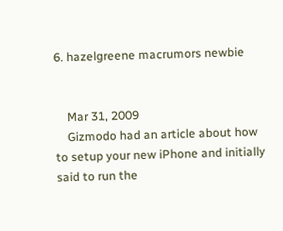6. hazelgreene macrumors newbie


    Mar 31, 2009
    Gizmodo had an article about how to setup your new iPhone and initially said to run the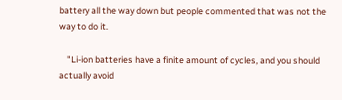battery all the way down but people commented that was not the way to do it.

    "Li-ion batteries have a finite amount of cycles, and you should actually avoid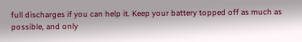full discharges if you can help it. Keep your battery topped off as much as possible, and only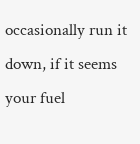occasionally run it down, if it seems your fuel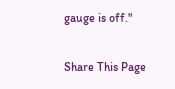gauge is off."

Share This Page